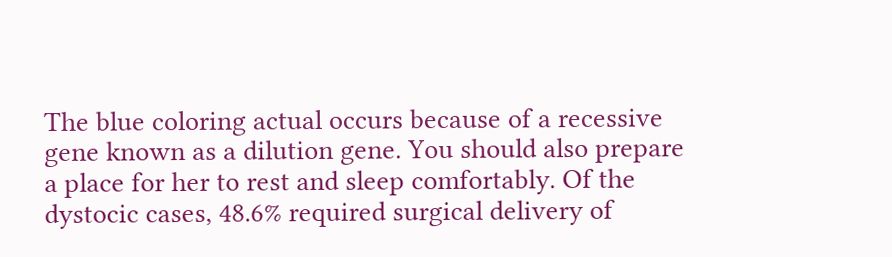The blue coloring actual occurs because of a recessive gene known as a dilution gene. You should also prepare a place for her to rest and sleep comfortably. Of the dystocic cases, 48.6% required surgical delivery of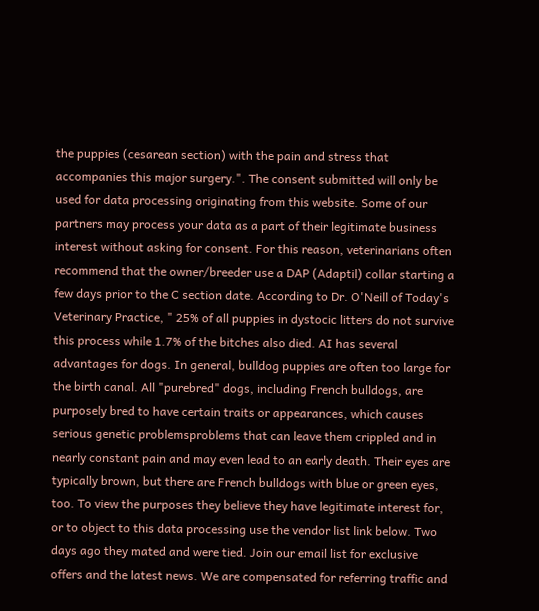the puppies (cesarean section) with the pain and stress that accompanies this major surgery.". The consent submitted will only be used for data processing originating from this website. Some of our partners may process your data as a part of their legitimate business interest without asking for consent. For this reason, veterinarians often recommend that the owner/breeder use a DAP (Adaptil) collar starting a few days prior to the C section date. According to Dr. O'Neill of Today's Veterinary Practice, " 25% of all puppies in dystocic litters do not survive this process while 1.7% of the bitches also died. AI has several advantages for dogs. In general, bulldog puppies are often too large for the birth canal. All "purebred" dogs, including French bulldogs, are purposely bred to have certain traits or appearances, which causes serious genetic problemsproblems that can leave them crippled and in nearly constant pain and may even lead to an early death. Their eyes are typically brown, but there are French bulldogs with blue or green eyes, too. To view the purposes they believe they have legitimate interest for, or to object to this data processing use the vendor list link below. Two days ago they mated and were tied. Join our email list for exclusive offers and the latest news. We are compensated for referring traffic and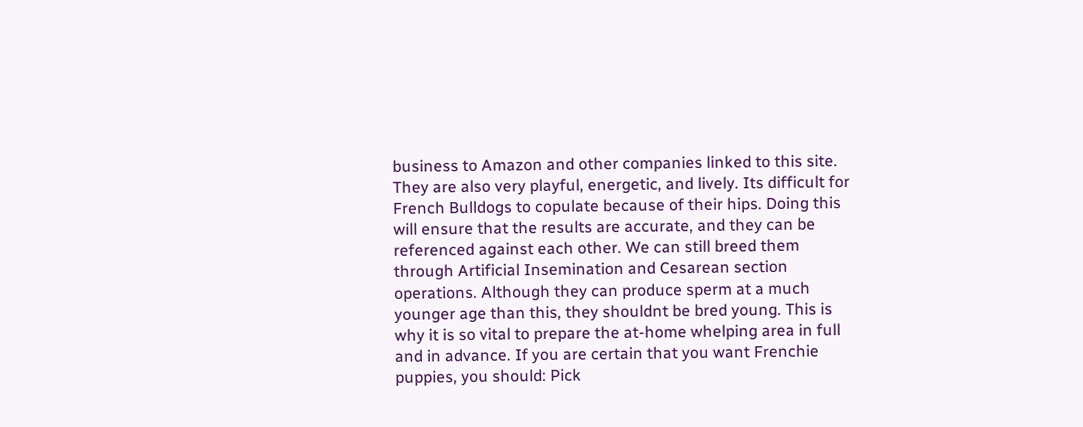business to Amazon and other companies linked to this site. They are also very playful, energetic, and lively. Its difficult for French Bulldogs to copulate because of their hips. Doing this will ensure that the results are accurate, and they can be referenced against each other. We can still breed them through Artificial Insemination and Cesarean section operations. Although they can produce sperm at a much younger age than this, they shouldnt be bred young. This is why it is so vital to prepare the at-home whelping area in full and in advance. If you are certain that you want Frenchie puppies, you should: Pick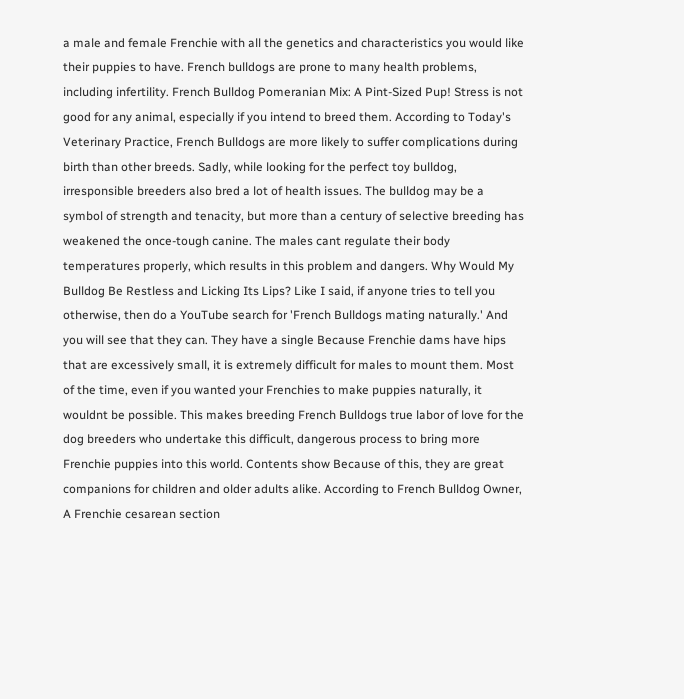a male and female Frenchie with all the genetics and characteristics you would like their puppies to have. French bulldogs are prone to many health problems, including infertility. French Bulldog Pomeranian Mix: A Pint-Sized Pup! Stress is not good for any animal, especially if you intend to breed them. According to Today's Veterinary Practice, French Bulldogs are more likely to suffer complications during birth than other breeds. Sadly, while looking for the perfect toy bulldog, irresponsible breeders also bred a lot of health issues. The bulldog may be a symbol of strength and tenacity, but more than a century of selective breeding has weakened the once-tough canine. The males cant regulate their body temperatures properly, which results in this problem and dangers. Why Would My Bulldog Be Restless and Licking Its Lips? Like I said, if anyone tries to tell you otherwise, then do a YouTube search for 'French Bulldogs mating naturally.' And you will see that they can. They have a single Because Frenchie dams have hips that are excessively small, it is extremely difficult for males to mount them. Most of the time, even if you wanted your Frenchies to make puppies naturally, it wouldnt be possible. This makes breeding French Bulldogs true labor of love for the dog breeders who undertake this difficult, dangerous process to bring more Frenchie puppies into this world. Contents show Because of this, they are great companions for children and older adults alike. According to French Bulldog Owner, A Frenchie cesarean section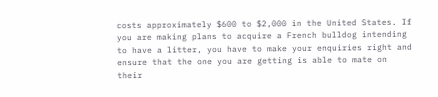costs approximately $600 to $2,000 in the United States. If you are making plans to acquire a French bulldog intending to have a litter, you have to make your enquiries right and ensure that the one you are getting is able to mate on their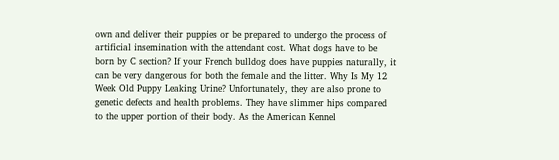own and deliver their puppies or be prepared to undergo the process of artificial insemination with the attendant cost. What dogs have to be born by C section? If your French bulldog does have puppies naturally, it can be very dangerous for both the female and the litter. Why Is My 12 Week Old Puppy Leaking Urine? Unfortunately, they are also prone to genetic defects and health problems. They have slimmer hips compared to the upper portion of their body. As the American Kennel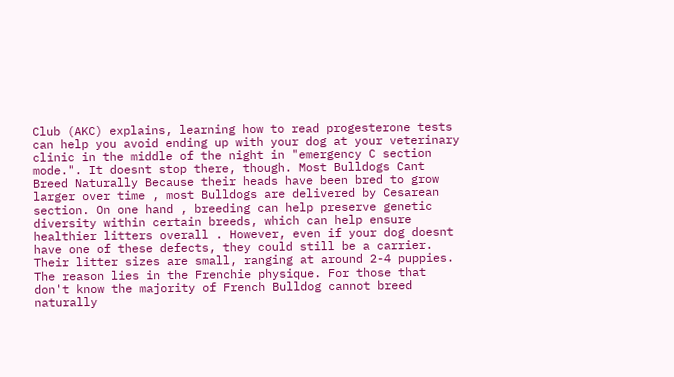Club (AKC) explains, learning how to read progesterone tests can help you avoid ending up with your dog at your veterinary clinic in the middle of the night in "emergency C section mode.". It doesnt stop there, though. Most Bulldogs Cant Breed Naturally Because their heads have been bred to grow larger over time , most Bulldogs are delivered by Cesarean section. On one hand , breeding can help preserve genetic diversity within certain breeds, which can help ensure healthier litters overall . However, even if your dog doesnt have one of these defects, they could still be a carrier. Their litter sizes are small, ranging at around 2-4 puppies. The reason lies in the Frenchie physique. For those that don't know the majority of French Bulldog cannot breed naturally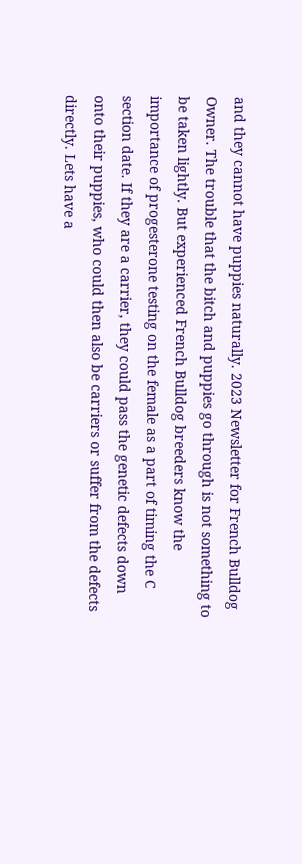and they cannot have puppies naturally. 2023 Newsletter for French Bulldog Owner. The trouble that the bitch and puppies go through is not something to be taken lightly. But experienced French Bulldog breeders know the importance of progesterone testing on the female as a part of timing the C section date. If they are a carrier, they could pass the genetic defects down onto their puppies, who could then also be carriers or suffer from the defects directly. Lets have a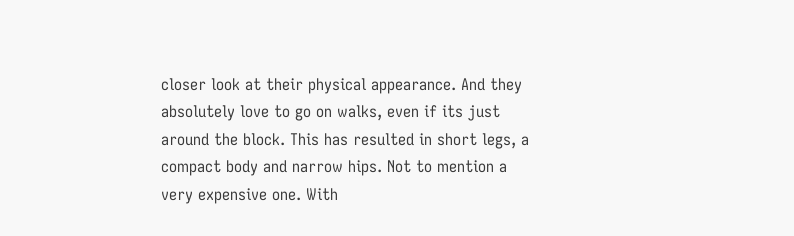closer look at their physical appearance. And they absolutely love to go on walks, even if its just around the block. This has resulted in short legs, a compact body and narrow hips. Not to mention a very expensive one. With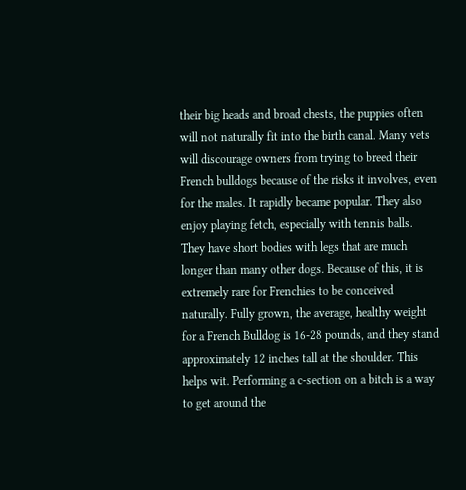their big heads and broad chests, the puppies often will not naturally fit into the birth canal. Many vets will discourage owners from trying to breed their French bulldogs because of the risks it involves, even for the males. It rapidly became popular. They also enjoy playing fetch, especially with tennis balls. They have short bodies with legs that are much longer than many other dogs. Because of this, it is extremely rare for Frenchies to be conceived naturally. Fully grown, the average, healthy weight for a French Bulldog is 16-28 pounds, and they stand approximately 12 inches tall at the shoulder. This helps wit. Performing a c-section on a bitch is a way to get around the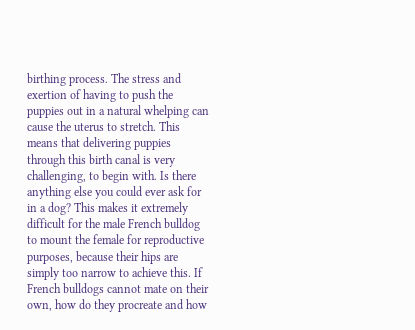birthing process. The stress and exertion of having to push the puppies out in a natural whelping can cause the uterus to stretch. This means that delivering puppies through this birth canal is very challenging, to begin with. Is there anything else you could ever ask for in a dog? This makes it extremely difficult for the male French bulldog to mount the female for reproductive purposes, because their hips are simply too narrow to achieve this. If French bulldogs cannot mate on their own, how do they procreate and how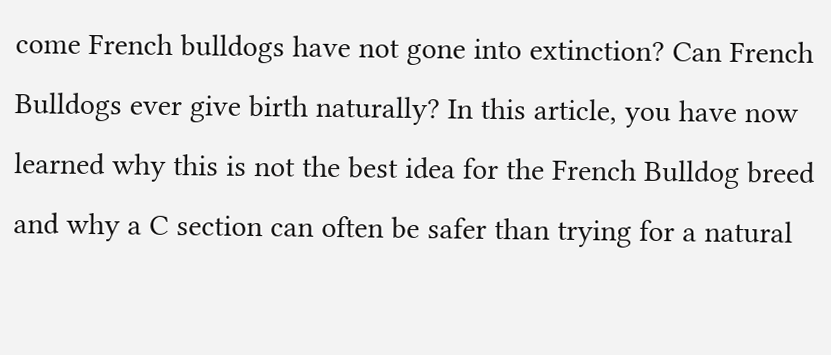come French bulldogs have not gone into extinction? Can French Bulldogs ever give birth naturally? In this article, you have now learned why this is not the best idea for the French Bulldog breed and why a C section can often be safer than trying for a natural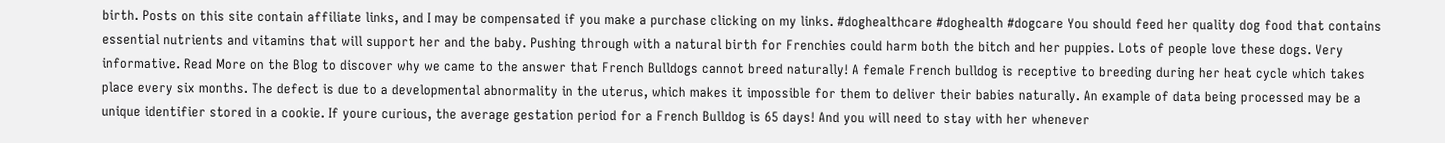birth. Posts on this site contain affiliate links, and I may be compensated if you make a purchase clicking on my links. #doghealthcare #doghealth #dogcare You should feed her quality dog food that contains essential nutrients and vitamins that will support her and the baby. Pushing through with a natural birth for Frenchies could harm both the bitch and her puppies. Lots of people love these dogs. Very informative. Read More on the Blog to discover why we came to the answer that French Bulldogs cannot breed naturally! A female French bulldog is receptive to breeding during her heat cycle which takes place every six months. The defect is due to a developmental abnormality in the uterus, which makes it impossible for them to deliver their babies naturally. An example of data being processed may be a unique identifier stored in a cookie. If youre curious, the average gestation period for a French Bulldog is 65 days! And you will need to stay with her whenever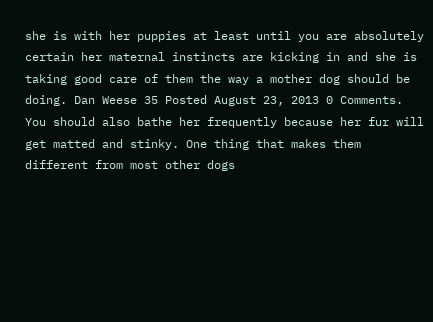she is with her puppies at least until you are absolutely certain her maternal instincts are kicking in and she is taking good care of them the way a mother dog should be doing. Dan Weese 35 Posted August 23, 2013 0 Comments. You should also bathe her frequently because her fur will get matted and stinky. One thing that makes them different from most other dogs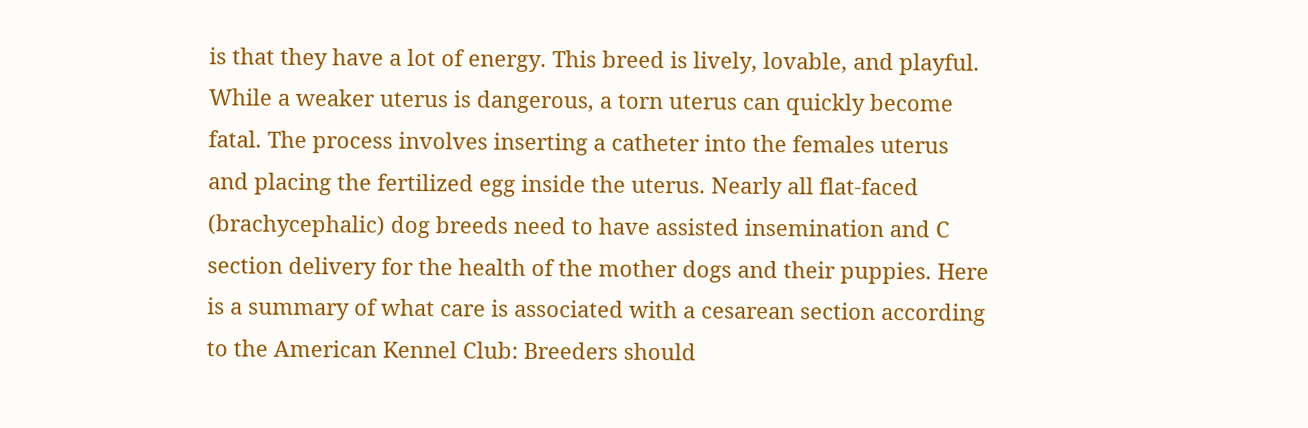is that they have a lot of energy. This breed is lively, lovable, and playful. While a weaker uterus is dangerous, a torn uterus can quickly become fatal. The process involves inserting a catheter into the females uterus and placing the fertilized egg inside the uterus. Nearly all flat-faced (brachycephalic) dog breeds need to have assisted insemination and C section delivery for the health of the mother dogs and their puppies. Here is a summary of what care is associated with a cesarean section according to the American Kennel Club: Breeders should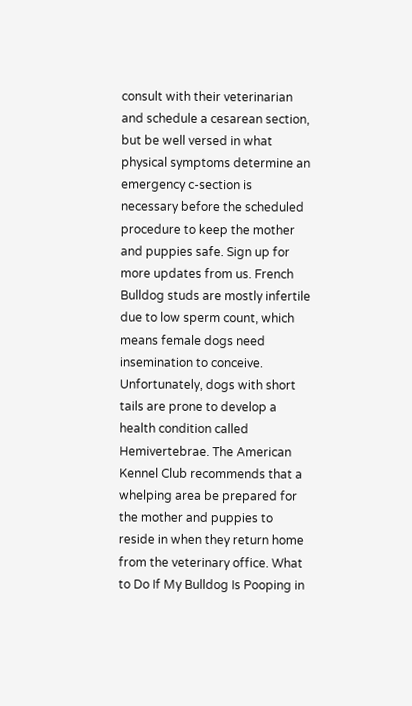consult with their veterinarian and schedule a cesarean section, but be well versed in what physical symptoms determine an emergency c-section is necessary before the scheduled procedure to keep the mother and puppies safe. Sign up for more updates from us. French Bulldog studs are mostly infertile due to low sperm count, which means female dogs need insemination to conceive. Unfortunately, dogs with short tails are prone to develop a health condition called Hemivertebrae. The American Kennel Club recommends that a whelping area be prepared for the mother and puppies to reside in when they return home from the veterinary office. What to Do If My Bulldog Is Pooping in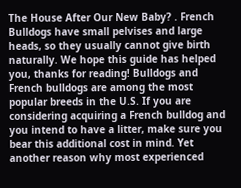The House After Our New Baby? . French Bulldogs have small pelvises and large heads, so they usually cannot give birth naturally. We hope this guide has helped you, thanks for reading! Bulldogs and French bulldogs are among the most popular breeds in the U.S. If you are considering acquiring a French bulldog and you intend to have a litter, make sure you bear this additional cost in mind. Yet another reason why most experienced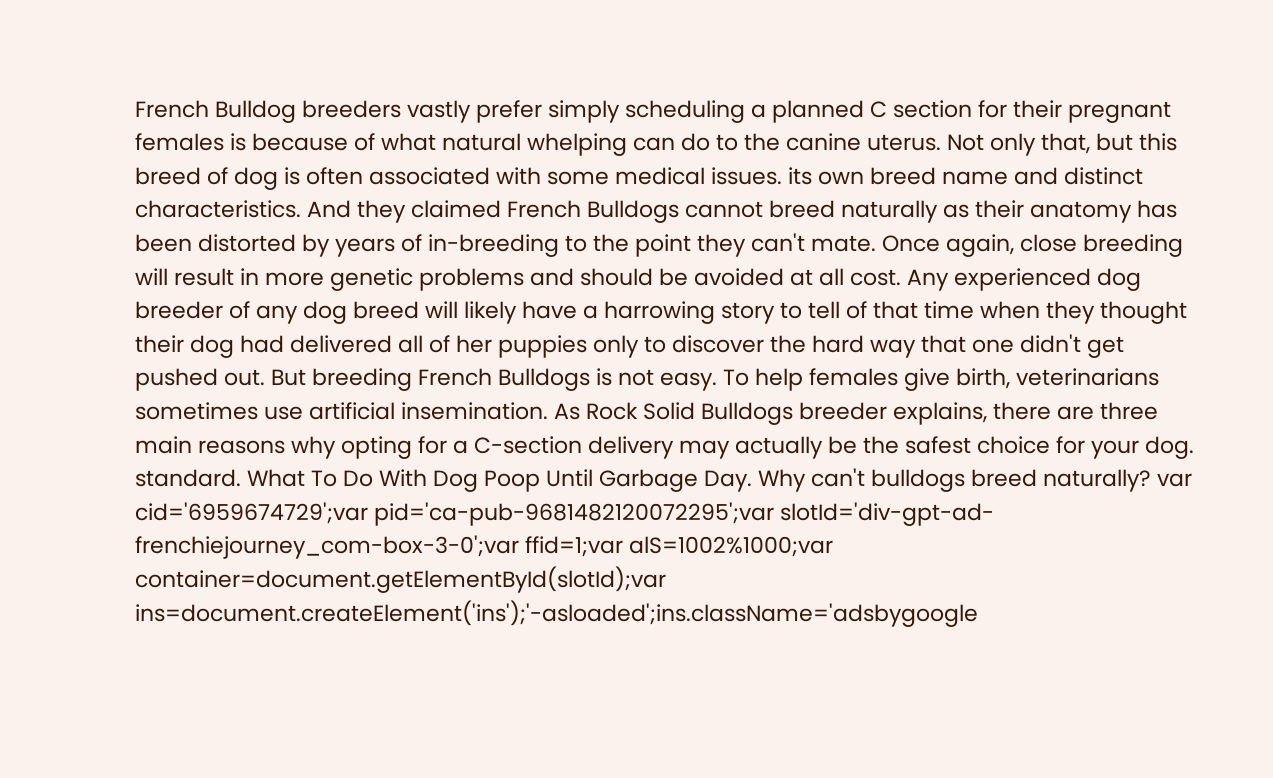French Bulldog breeders vastly prefer simply scheduling a planned C section for their pregnant females is because of what natural whelping can do to the canine uterus. Not only that, but this breed of dog is often associated with some medical issues. its own breed name and distinct characteristics. And they claimed French Bulldogs cannot breed naturally as their anatomy has been distorted by years of in-breeding to the point they can't mate. Once again, close breeding will result in more genetic problems and should be avoided at all cost. Any experienced dog breeder of any dog breed will likely have a harrowing story to tell of that time when they thought their dog had delivered all of her puppies only to discover the hard way that one didn't get pushed out. But breeding French Bulldogs is not easy. To help females give birth, veterinarians sometimes use artificial insemination. As Rock Solid Bulldogs breeder explains, there are three main reasons why opting for a C-section delivery may actually be the safest choice for your dog. standard. What To Do With Dog Poop Until Garbage Day. Why can't bulldogs breed naturally? var cid='6959674729';var pid='ca-pub-9681482120072295';var slotId='div-gpt-ad-frenchiejourney_com-box-3-0';var ffid=1;var alS=1002%1000;var container=document.getElementById(slotId);var ins=document.createElement('ins');'-asloaded';ins.className='adsbygoogle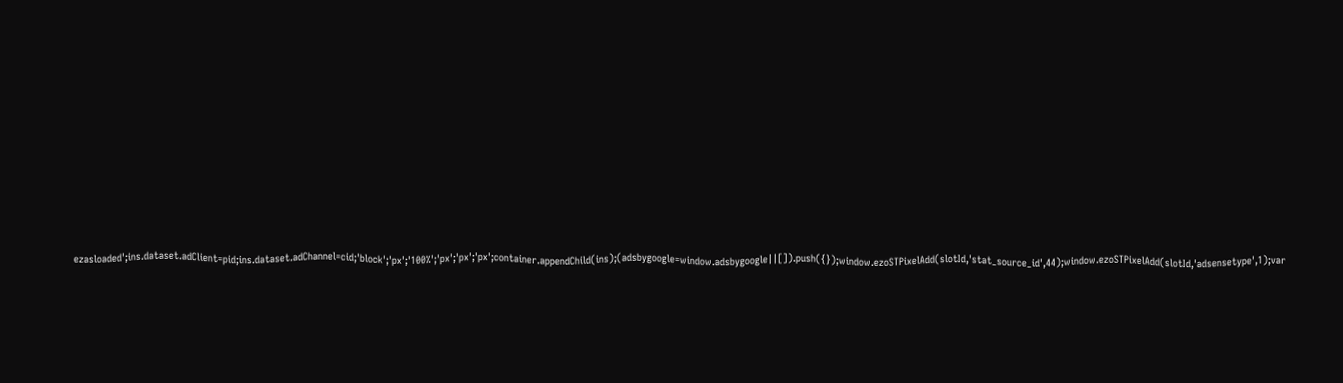ezasloaded';ins.dataset.adClient=pid;ins.dataset.adChannel=cid;'block';'px';'100%';'px';'px';'px';container.appendChild(ins);(adsbygoogle=window.adsbygoogle||[]).push({});window.ezoSTPixelAdd(slotId,'stat_source_id',44);window.ezoSTPixelAdd(slotId,'adsensetype',1);var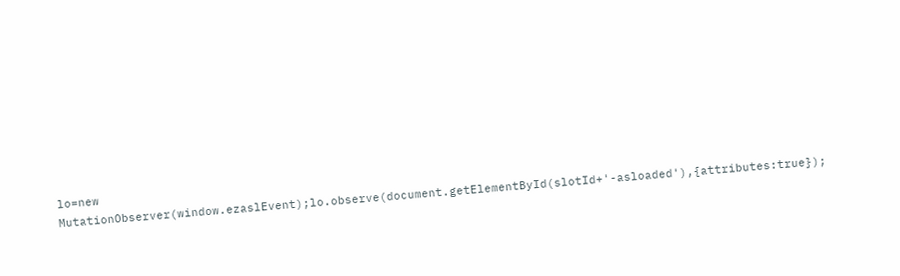lo=new MutationObserver(window.ezaslEvent);lo.observe(document.getElementById(slotId+'-asloaded'),{attributes:true});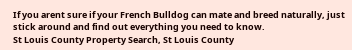If you arent sure if your French Bulldog can mate and breed naturally, just stick around and find out everything you need to know.
St Louis County Property Search, St Louis County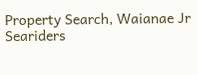Property Search, Waianae Jr Seariders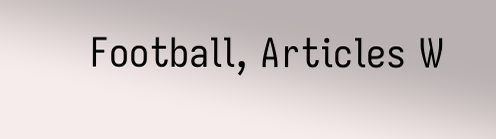Football, Articles W